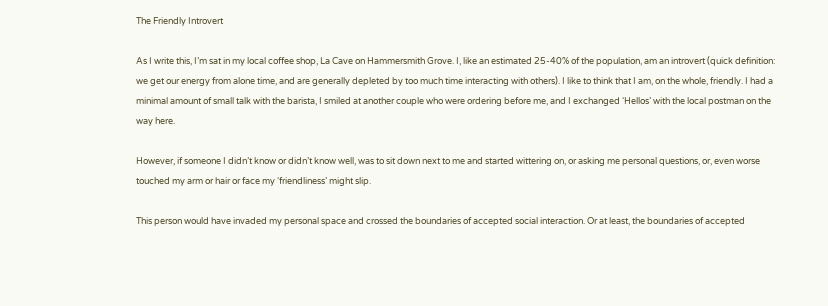The Friendly Introvert

As I write this, I’m sat in my local coffee shop, La Cave on Hammersmith Grove. I, like an estimated 25-40% of the population, am an introvert (quick definition: we get our energy from alone time, and are generally depleted by too much time interacting with others). I like to think that I am, on the whole, friendly. I had a minimal amount of small talk with the barista, I smiled at another couple who were ordering before me, and I exchanged ‘Hellos’ with the local postman on the way here.

However, if someone I didn’t know or didn’t know well, was to sit down next to me and started wittering on, or asking me personal questions, or, even worse touched my arm or hair or face my ‘friendliness’ might slip.

This person would have invaded my personal space and crossed the boundaries of accepted social interaction. Or at least, the boundaries of accepted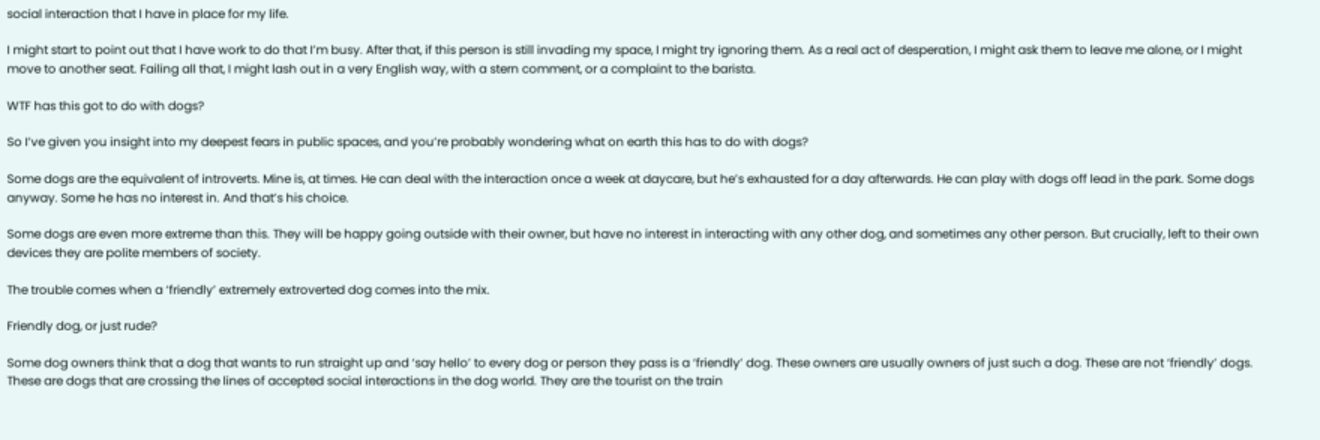social interaction that I have in place for my life.

I might start to point out that I have work to do that I’m busy. After that, if this person is still invading my space, I might try ignoring them. As a real act of desperation, I might ask them to leave me alone, or I might move to another seat. Failing all that, I might lash out in a very English way, with a stern comment, or a complaint to the barista.

WTF has this got to do with dogs?

So I’ve given you insight into my deepest fears in public spaces, and you’re probably wondering what on earth this has to do with dogs?

Some dogs are the equivalent of introverts. Mine is, at times. He can deal with the interaction once a week at daycare, but he’s exhausted for a day afterwards. He can play with dogs off lead in the park. Some dogs anyway. Some he has no interest in. And that’s his choice.

Some dogs are even more extreme than this. They will be happy going outside with their owner, but have no interest in interacting with any other dog, and sometimes any other person. But crucially, left to their own devices they are polite members of society.

The trouble comes when a ‘friendly’ extremely extroverted dog comes into the mix.

Friendly dog, or just rude?

Some dog owners think that a dog that wants to run straight up and ‘say hello’ to every dog or person they pass is a ‘friendly’ dog. These owners are usually owners of just such a dog. These are not ‘friendly’ dogs. These are dogs that are crossing the lines of accepted social interactions in the dog world. They are the tourist on the train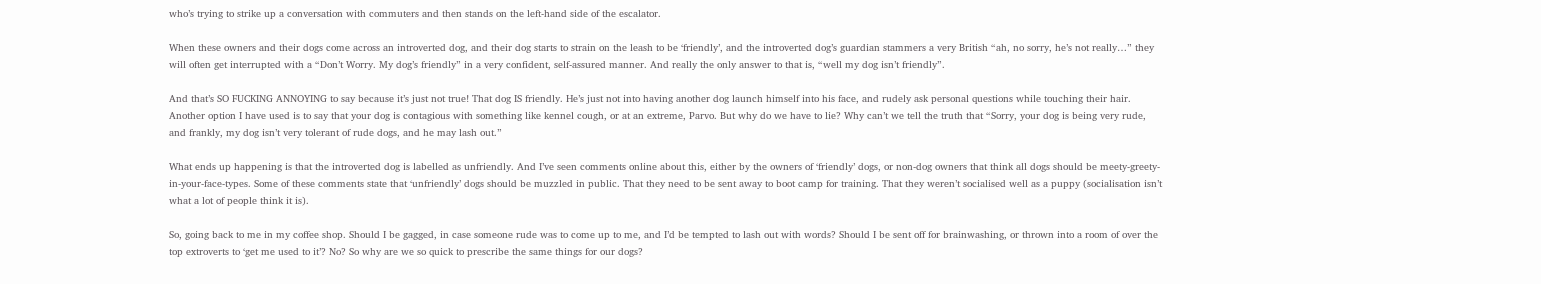who’s trying to strike up a conversation with commuters and then stands on the left-hand side of the escalator.

When these owners and their dogs come across an introverted dog, and their dog starts to strain on the leash to be ‘friendly’, and the introverted dog’s guardian stammers a very British “ah, no sorry, he’s not really…” they will often get interrupted with a “Don’t Worry. My dog’s friendly” in a very confident, self-assured manner. And really the only answer to that is, “well my dog isn’t friendly”.

And that’s SO FUCKING ANNOYING to say because it’s just not true! That dog IS friendly. He’s just not into having another dog launch himself into his face, and rudely ask personal questions while touching their hair. Another option I have used is to say that your dog is contagious with something like kennel cough, or at an extreme, Parvo. But why do we have to lie? Why can’t we tell the truth that “Sorry, your dog is being very rude, and frankly, my dog isn’t very tolerant of rude dogs, and he may lash out.”

What ends up happening is that the introverted dog is labelled as unfriendly. And I’ve seen comments online about this, either by the owners of ‘friendly’ dogs, or non-dog owners that think all dogs should be meety-greety-in-your-face-types. Some of these comments state that ‘unfriendly’ dogs should be muzzled in public. That they need to be sent away to boot camp for training. That they weren’t socialised well as a puppy (socialisation isn’t what a lot of people think it is).

So, going back to me in my coffee shop. Should I be gagged, in case someone rude was to come up to me, and I’d be tempted to lash out with words? Should I be sent off for brainwashing, or thrown into a room of over the top extroverts to ‘get me used to it’? No? So why are we so quick to prescribe the same things for our dogs?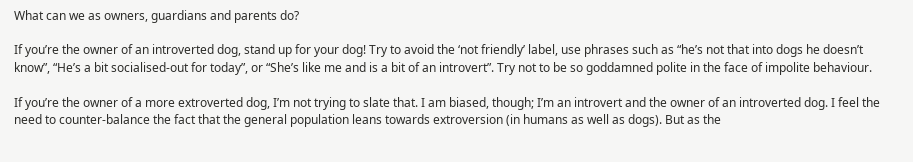What can we as owners, guardians and parents do?

If you’re the owner of an introverted dog, stand up for your dog! Try to avoid the ‘not friendly’ label, use phrases such as “he’s not that into dogs he doesn’t know”, “He’s a bit socialised-out for today”, or “She’s like me and is a bit of an introvert”. Try not to be so goddamned polite in the face of impolite behaviour.

If you’re the owner of a more extroverted dog, I’m not trying to slate that. I am biased, though; I’m an introvert and the owner of an introverted dog. I feel the need to counter-balance the fact that the general population leans towards extroversion (in humans as well as dogs). But as the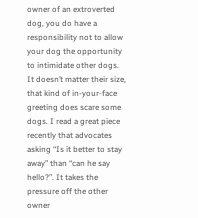owner of an extroverted dog, you do have a responsibility not to allow your dog the opportunity to intimidate other dogs. It doesn’t matter their size, that kind of in-your-face greeting does scare some dogs. I read a great piece recently that advocates asking “Is it better to stay away” than “can he say hello?”. It takes the pressure off the other owner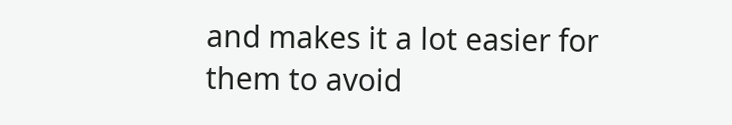and makes it a lot easier for them to avoid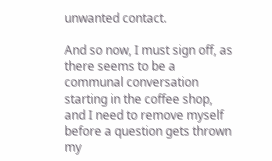unwanted contact.

And so now, I must sign off, as there seems to be a communal conversation starting in the coffee shop, and I need to remove myself before a question gets thrown my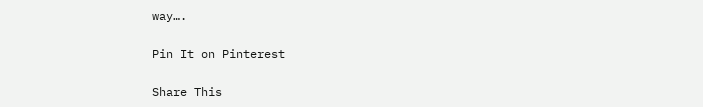way….

Pin It on Pinterest

Share This